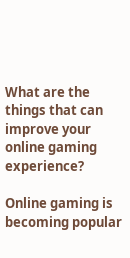What are the things that can improve your online gaming experience?

Online gaming is becoming popular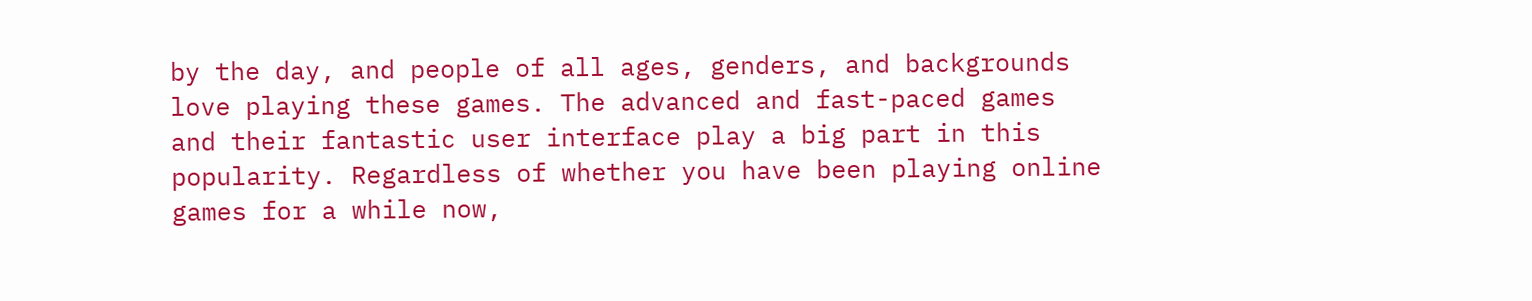by the day, and people of all ages, genders, and backgrounds love playing these games. The advanced and fast-paced games and their fantastic user interface play a big part in this popularity. Regardless of whether you have been playing online games for a while now,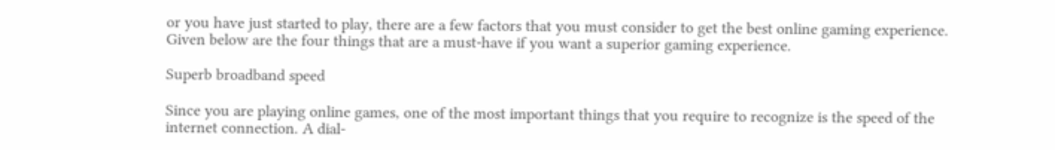or you have just started to play, there are a few factors that you must consider to get the best online gaming experience. Given below are the four things that are a must-have if you want a superior gaming experience.

Superb broadband speed

Since you are playing online games, one of the most important things that you require to recognize is the speed of the internet connection. A dial-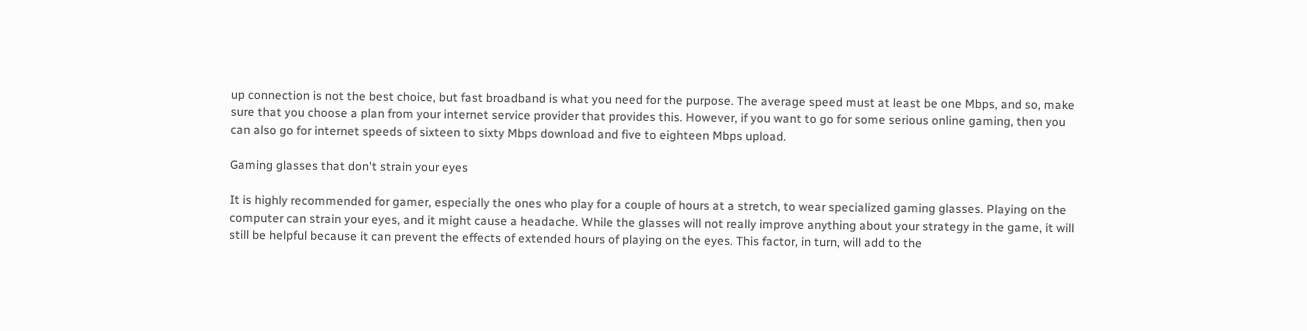up connection is not the best choice, but fast broadband is what you need for the purpose. The average speed must at least be one Mbps, and so, make sure that you choose a plan from your internet service provider that provides this. However, if you want to go for some serious online gaming, then you can also go for internet speeds of sixteen to sixty Mbps download and five to eighteen Mbps upload.

Gaming glasses that don't strain your eyes

It is highly recommended for gamer, especially the ones who play for a couple of hours at a stretch, to wear specialized gaming glasses. Playing on the computer can strain your eyes, and it might cause a headache. While the glasses will not really improve anything about your strategy in the game, it will still be helpful because it can prevent the effects of extended hours of playing on the eyes. This factor, in turn, will add to the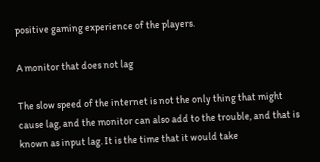positive gaming experience of the players.

A monitor that does not lag

The slow speed of the internet is not the only thing that might cause lag, and the monitor can also add to the trouble, and that is known as input lag. It is the time that it would take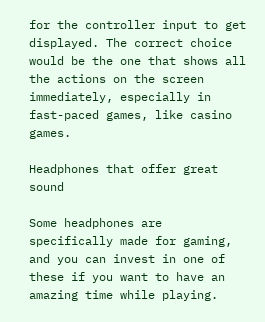for the controller input to get displayed. The correct choice would be the one that shows all the actions on the screen immediately, especially in fast-paced games, like casino games.

Headphones that offer great sound

Some headphones are specifically made for gaming, and you can invest in one of these if you want to have an amazing time while playing.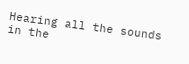Hearing all the sounds in the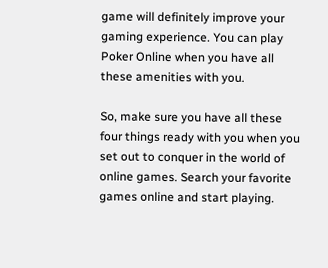game will definitely improve your gaming experience. You can play Poker Online when you have all these amenities with you.

So, make sure you have all these four things ready with you when you set out to conquer in the world of online games. Search your favorite games online and start playing.